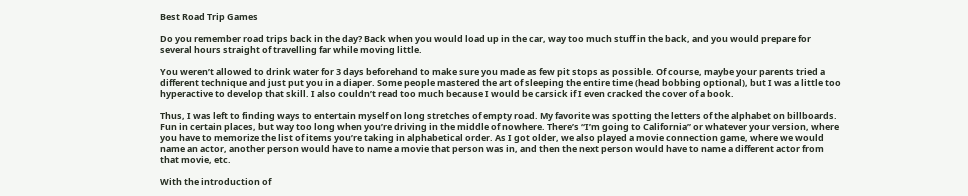Best Road Trip Games

Do you remember road trips back in the day? Back when you would load up in the car, way too much stuff in the back, and you would prepare for several hours straight of travelling far while moving little.

You weren’t allowed to drink water for 3 days beforehand to make sure you made as few pit stops as possible. Of course, maybe your parents tried a different technique and just put you in a diaper. Some people mastered the art of sleeping the entire time (head bobbing optional), but I was a little too hyperactive to develop that skill. I also couldn’t read too much because I would be carsick if I even cracked the cover of a book.

Thus, I was left to finding ways to entertain myself on long stretches of empty road. My favorite was spotting the letters of the alphabet on billboards.  Fun in certain places, but way too long when you’re driving in the middle of nowhere. There’s “I’m going to California” or whatever your version, where you have to memorize the list of items you’re taking in alphabetical order. As I got older, we also played a movie connection game, where we would name an actor, another person would have to name a movie that person was in, and then the next person would have to name a different actor from that movie, etc.

With the introduction of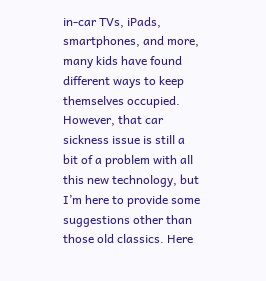in-car TVs, iPads, smartphones, and more, many kids have found different ways to keep themselves occupied. However, that car sickness issue is still a bit of a problem with all this new technology, but I’m here to provide some suggestions other than those old classics. Here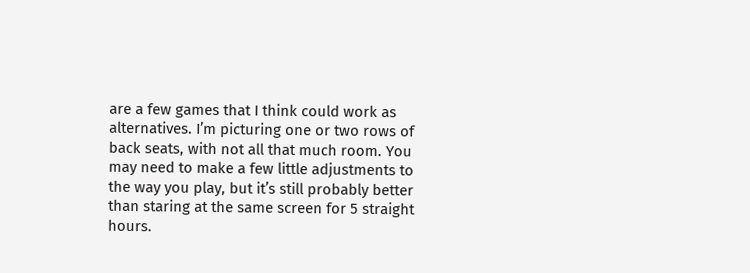are a few games that I think could work as alternatives. I’m picturing one or two rows of back seats, with not all that much room. You may need to make a few little adjustments to the way you play, but it’s still probably better than staring at the same screen for 5 straight hours.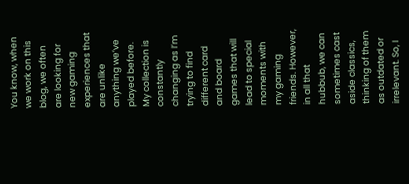You know, when we work on this blog, we often are looking for new gaming experiences that are unlike anything we’ve played before. My collection is constantly changing as I’m trying to find different card and board games that will lead to special moments with my gaming friends. However, in all that hubbub, we can sometimes cast aside classics, thinking of them as outdated or irrelevant. So, I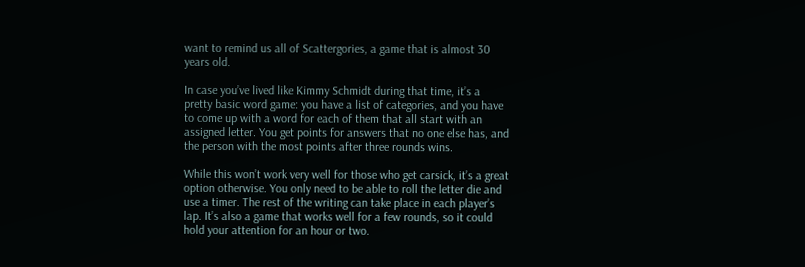want to remind us all of Scattergories, a game that is almost 30 years old.

In case you’ve lived like Kimmy Schmidt during that time, it’s a pretty basic word game: you have a list of categories, and you have to come up with a word for each of them that all start with an assigned letter. You get points for answers that no one else has, and the person with the most points after three rounds wins.

While this won’t work very well for those who get carsick, it’s a great option otherwise. You only need to be able to roll the letter die and use a timer. The rest of the writing can take place in each player’s lap. It’s also a game that works well for a few rounds, so it could hold your attention for an hour or two.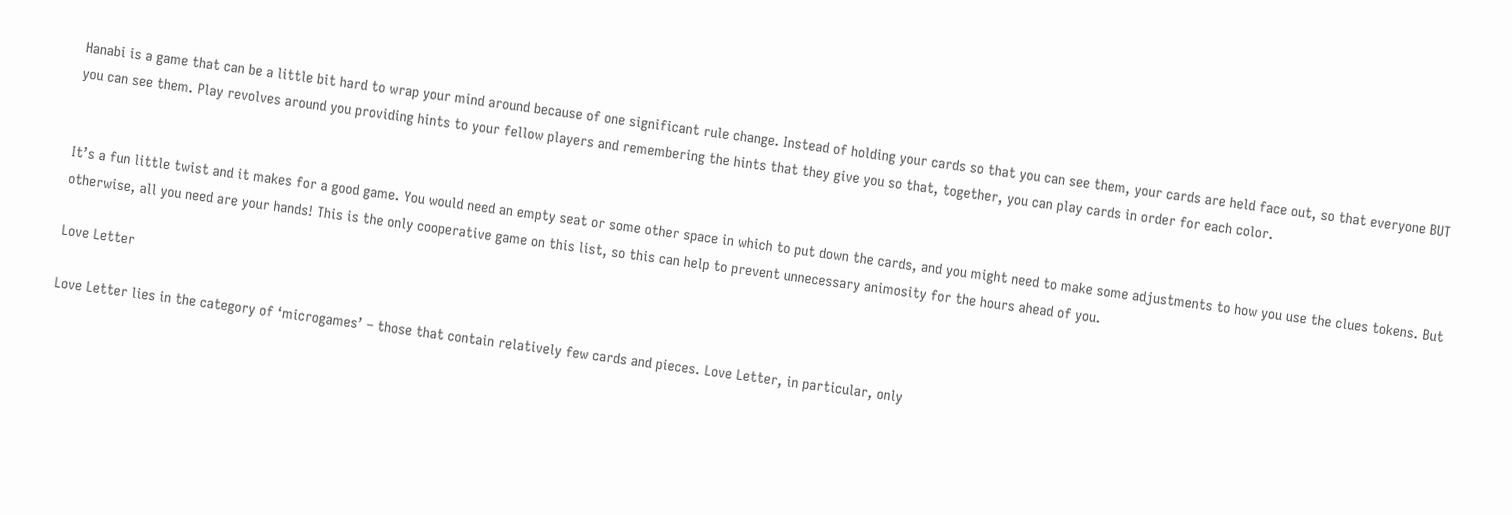Hanabi is a game that can be a little bit hard to wrap your mind around because of one significant rule change. Instead of holding your cards so that you can see them, your cards are held face out, so that everyone BUT you can see them. Play revolves around you providing hints to your fellow players and remembering the hints that they give you so that, together, you can play cards in order for each color.


It’s a fun little twist and it makes for a good game. You would need an empty seat or some other space in which to put down the cards, and you might need to make some adjustments to how you use the clues tokens. But otherwise, all you need are your hands! This is the only cooperative game on this list, so this can help to prevent unnecessary animosity for the hours ahead of you.

Love Letter

Love Letter lies in the category of ‘microgames’ – those that contain relatively few cards and pieces. Love Letter, in particular, only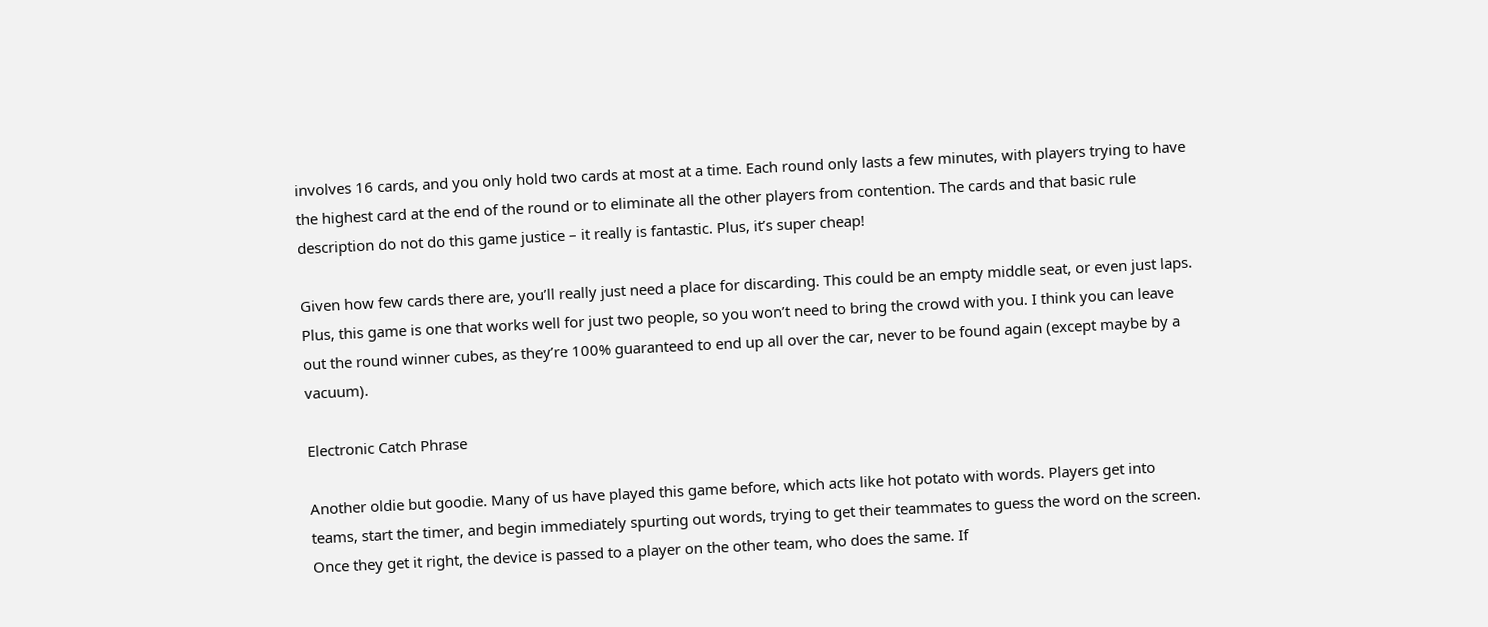involves 16 cards, and you only hold two cards at most at a time. Each round only lasts a few minutes, with players trying to have the highest card at the end of the round or to eliminate all the other players from contention. The cards and that basic rule description do not do this game justice – it really is fantastic. Plus, it’s super cheap!

Given how few cards there are, you’ll really just need a place for discarding. This could be an empty middle seat, or even just laps. Plus, this game is one that works well for just two people, so you won’t need to bring the crowd with you. I think you can leave out the round winner cubes, as they’re 100% guaranteed to end up all over the car, never to be found again (except maybe by a vacuum).

Electronic Catch Phrase

Another oldie but goodie. Many of us have played this game before, which acts like hot potato with words. Players get into teams, start the timer, and begin immediately spurting out words, trying to get their teammates to guess the word on the screen. Once they get it right, the device is passed to a player on the other team, who does the same. If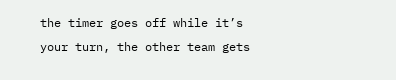the timer goes off while it’s your turn, the other team gets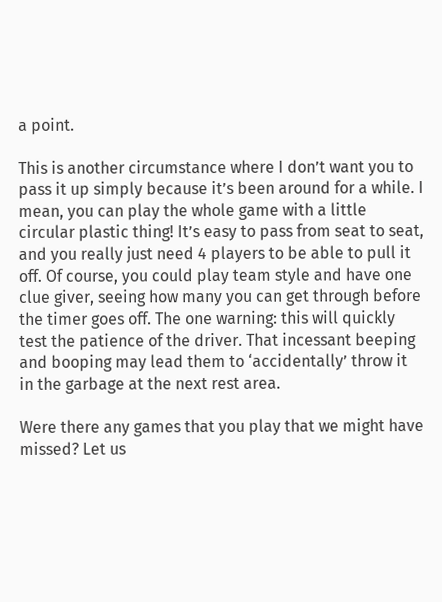a point.

This is another circumstance where I don’t want you to pass it up simply because it’s been around for a while. I mean, you can play the whole game with a little circular plastic thing! It’s easy to pass from seat to seat, and you really just need 4 players to be able to pull it off. Of course, you could play team style and have one clue giver, seeing how many you can get through before the timer goes off. The one warning: this will quickly test the patience of the driver. That incessant beeping and booping may lead them to ‘accidentally’ throw it in the garbage at the next rest area.

Were there any games that you play that we might have missed? Let us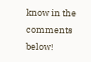know in the comments below!